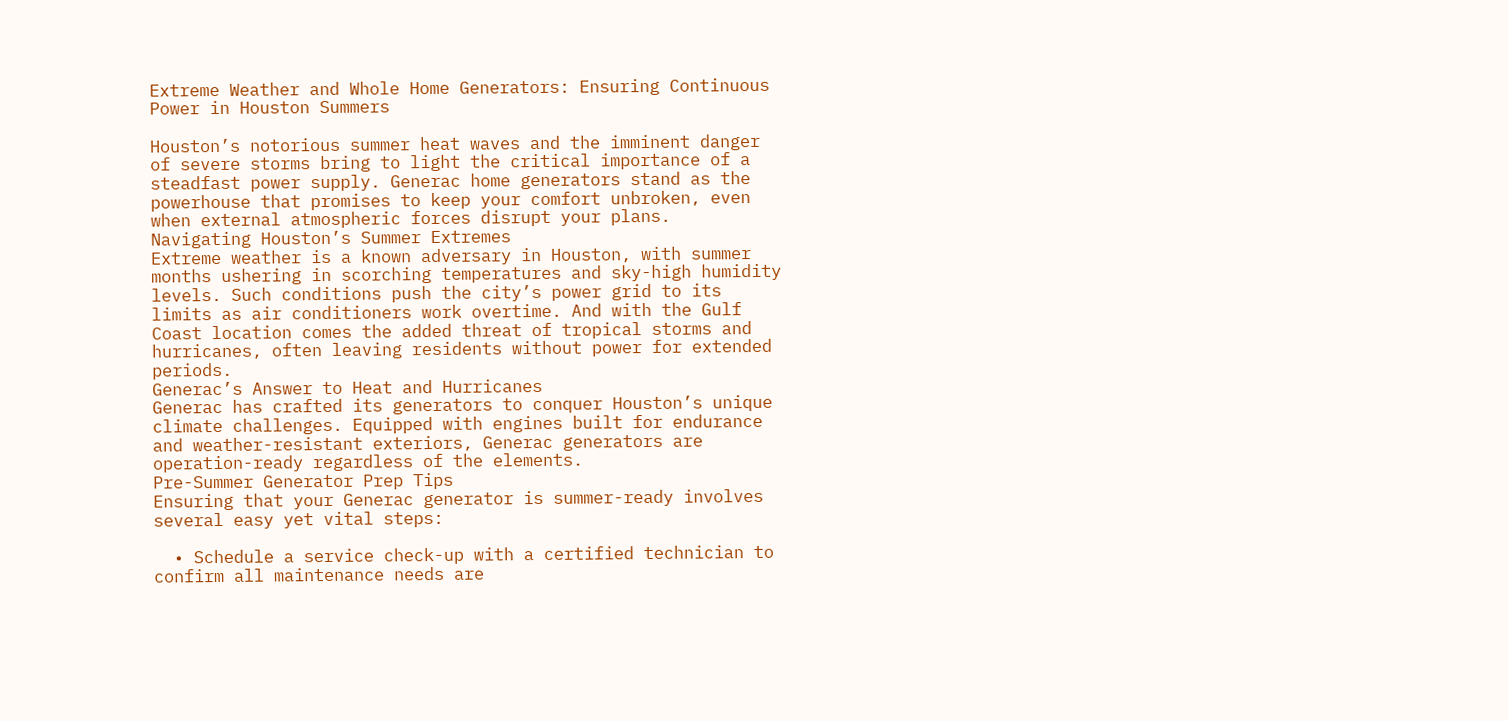Extreme Weather and Whole Home Generators: Ensuring Continuous Power in Houston Summers

Houston’s notorious summer heat waves and the imminent danger of severe storms bring to light the critical importance of a steadfast power supply. Generac home generators stand as the powerhouse that promises to keep your comfort unbroken, even when external atmospheric forces disrupt your plans.
Navigating Houston’s Summer Extremes
Extreme weather is a known adversary in Houston, with summer months ushering in scorching temperatures and sky-high humidity levels. Such conditions push the city’s power grid to its limits as air conditioners work overtime. And with the Gulf Coast location comes the added threat of tropical storms and hurricanes, often leaving residents without power for extended periods.
Generac’s Answer to Heat and Hurricanes
Generac has crafted its generators to conquer Houston’s unique climate challenges. Equipped with engines built for endurance and weather-resistant exteriors, Generac generators are operation-ready regardless of the elements.
Pre-Summer Generator Prep Tips
Ensuring that your Generac generator is summer-ready involves several easy yet vital steps:

  • Schedule a service check-up with a certified technician to confirm all maintenance needs are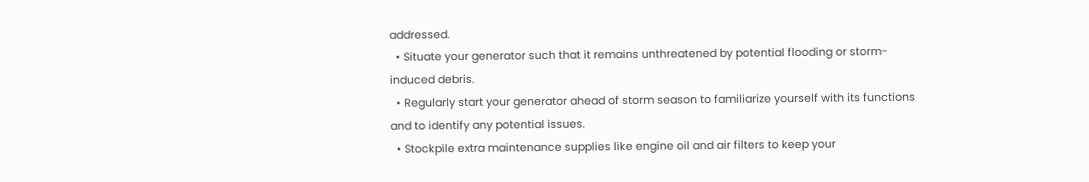addressed.
  • Situate your generator such that it remains unthreatened by potential flooding or storm-induced debris.
  • Regularly start your generator ahead of storm season to familiarize yourself with its functions and to identify any potential issues.
  • Stockpile extra maintenance supplies like engine oil and air filters to keep your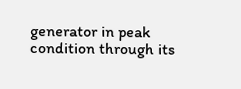generator in peak condition through its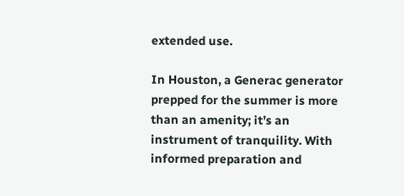extended use.

In Houston, a Generac generator prepped for the summer is more than an amenity; it’s an instrument of tranquility. With informed preparation and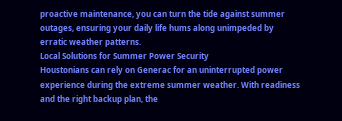proactive maintenance, you can turn the tide against summer outages, ensuring your daily life hums along unimpeded by erratic weather patterns.
Local Solutions for Summer Power Security
Houstonians can rely on Generac for an uninterrupted power experience during the extreme summer weather. With readiness and the right backup plan, the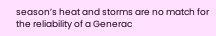season’s heat and storms are no match for the reliability of a Generac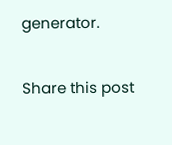generator.

Share this post